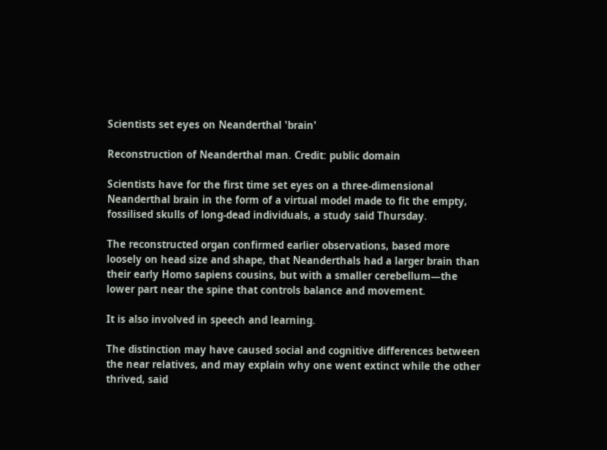Scientists set eyes on Neanderthal 'brain'

Reconstruction of Neanderthal man. Credit: public domain

Scientists have for the first time set eyes on a three-dimensional Neanderthal brain in the form of a virtual model made to fit the empty, fossilised skulls of long-dead individuals, a study said Thursday.

The reconstructed organ confirmed earlier observations, based more loosely on head size and shape, that Neanderthals had a larger brain than their early Homo sapiens cousins, but with a smaller cerebellum—the lower part near the spine that controls balance and movement.

It is also involved in speech and learning.

The distinction may have caused social and cognitive differences between the near relatives, and may explain why one went extinct while the other thrived, said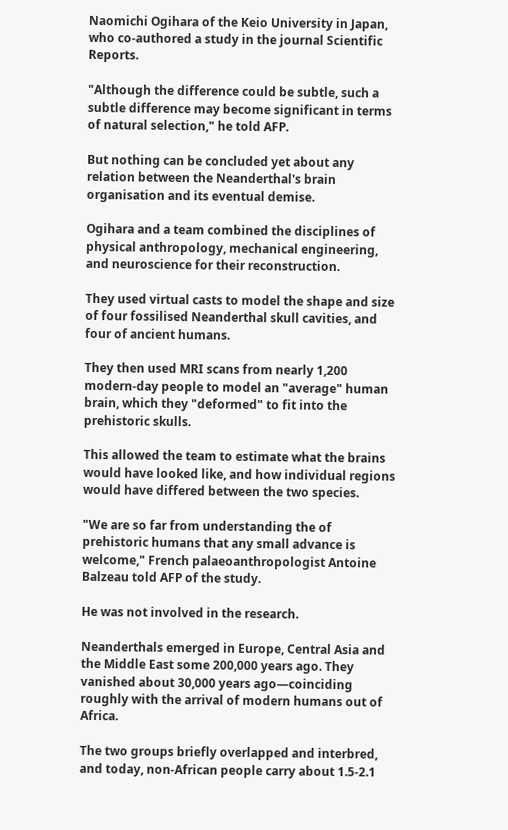Naomichi Ogihara of the Keio University in Japan, who co-authored a study in the journal Scientific Reports.

"Although the difference could be subtle, such a subtle difference may become significant in terms of natural selection," he told AFP.

But nothing can be concluded yet about any relation between the Neanderthal's brain organisation and its eventual demise.

Ogihara and a team combined the disciplines of physical anthropology, mechanical engineering, and neuroscience for their reconstruction.

They used virtual casts to model the shape and size of four fossilised Neanderthal skull cavities, and four of ancient humans.

They then used MRI scans from nearly 1,200 modern-day people to model an "average" human brain, which they "deformed" to fit into the prehistoric skulls.

This allowed the team to estimate what the brains would have looked like, and how individual regions would have differed between the two species.

"We are so far from understanding the of prehistoric humans that any small advance is welcome," French palaeoanthropologist Antoine Balzeau told AFP of the study.

He was not involved in the research.

Neanderthals emerged in Europe, Central Asia and the Middle East some 200,000 years ago. They vanished about 30,000 years ago—coinciding roughly with the arrival of modern humans out of Africa.

The two groups briefly overlapped and interbred, and today, non-African people carry about 1.5-2.1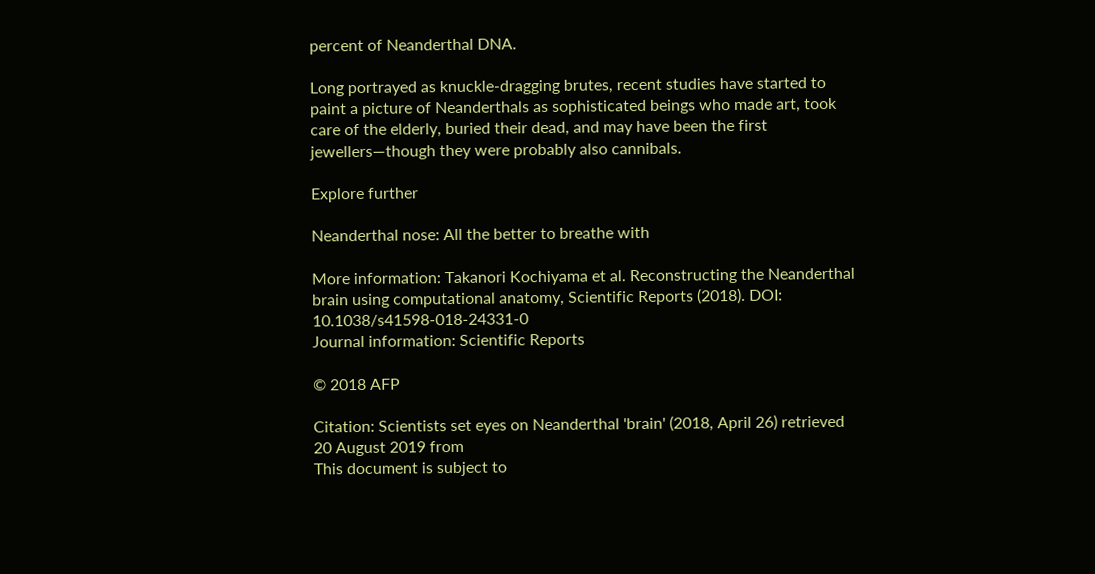percent of Neanderthal DNA.

Long portrayed as knuckle-dragging brutes, recent studies have started to paint a picture of Neanderthals as sophisticated beings who made art, took care of the elderly, buried their dead, and may have been the first jewellers—though they were probably also cannibals.

Explore further

Neanderthal nose: All the better to breathe with

More information: Takanori Kochiyama et al. Reconstructing the Neanderthal brain using computational anatomy, Scientific Reports (2018). DOI: 10.1038/s41598-018-24331-0
Journal information: Scientific Reports

© 2018 AFP

Citation: Scientists set eyes on Neanderthal 'brain' (2018, April 26) retrieved 20 August 2019 from
This document is subject to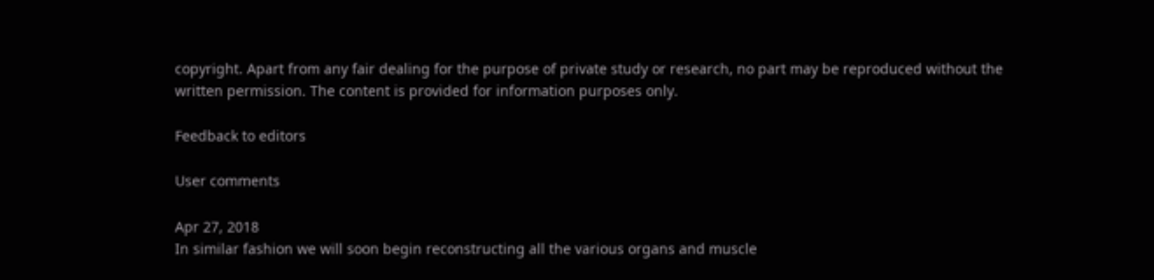copyright. Apart from any fair dealing for the purpose of private study or research, no part may be reproduced without the written permission. The content is provided for information purposes only.

Feedback to editors

User comments

Apr 27, 2018
In similar fashion we will soon begin reconstructing all the various organs and muscle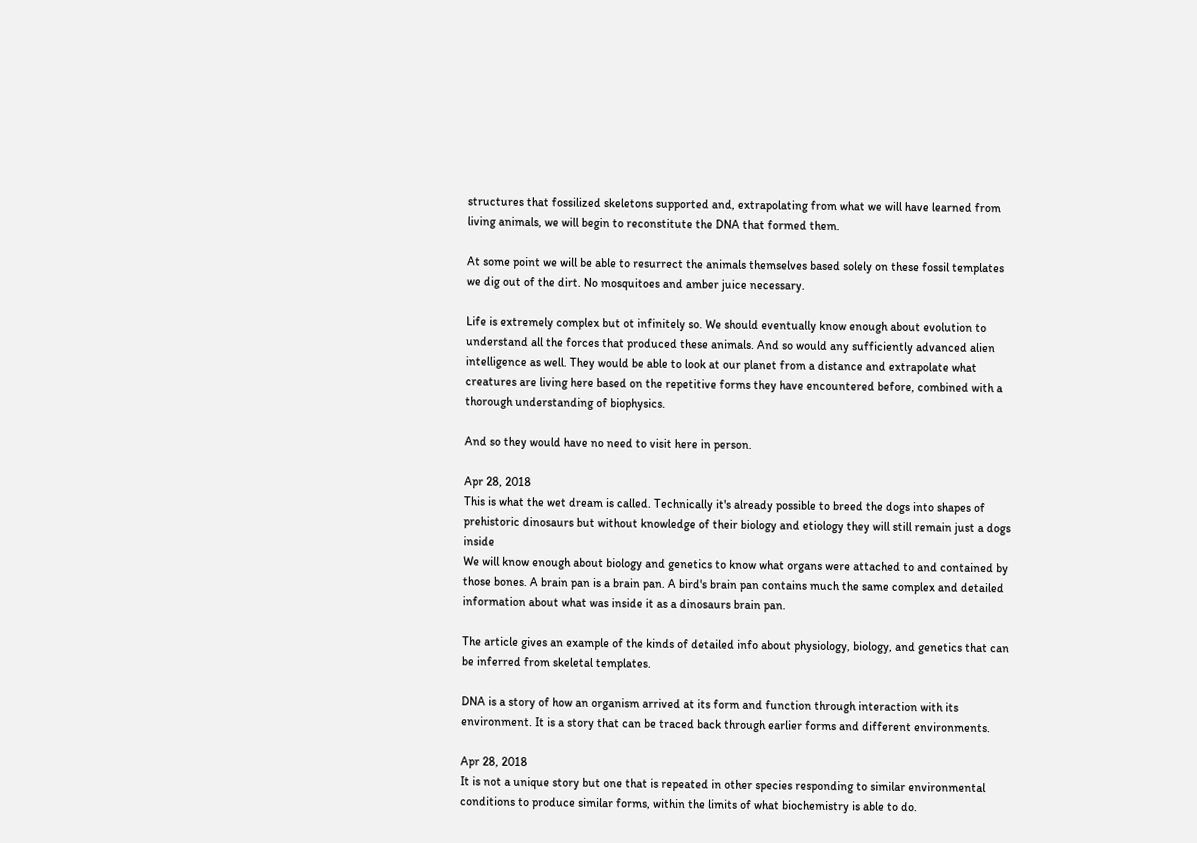structures that fossilized skeletons supported and, extrapolating from what we will have learned from living animals, we will begin to reconstitute the DNA that formed them.

At some point we will be able to resurrect the animals themselves based solely on these fossil templates we dig out of the dirt. No mosquitoes and amber juice necessary.

Life is extremely complex but ot infinitely so. We should eventually know enough about evolution to understand all the forces that produced these animals. And so would any sufficiently advanced alien intelligence as well. They would be able to look at our planet from a distance and extrapolate what creatures are living here based on the repetitive forms they have encountered before, combined with a thorough understanding of biophysics.

And so they would have no need to visit here in person.

Apr 28, 2018
This is what the wet dream is called. Technically it's already possible to breed the dogs into shapes of prehistoric dinosaurs but without knowledge of their biology and etiology they will still remain just a dogs inside
We will know enough about biology and genetics to know what organs were attached to and contained by those bones. A brain pan is a brain pan. A bird's brain pan contains much the same complex and detailed information about what was inside it as a dinosaurs brain pan.

The article gives an example of the kinds of detailed info about physiology, biology, and genetics that can be inferred from skeletal templates.

DNA is a story of how an organism arrived at its form and function through interaction with its environment. It is a story that can be traced back through earlier forms and different environments.

Apr 28, 2018
It is not a unique story but one that is repeated in other species responding to similar environmental conditions to produce similar forms, within the limits of what biochemistry is able to do.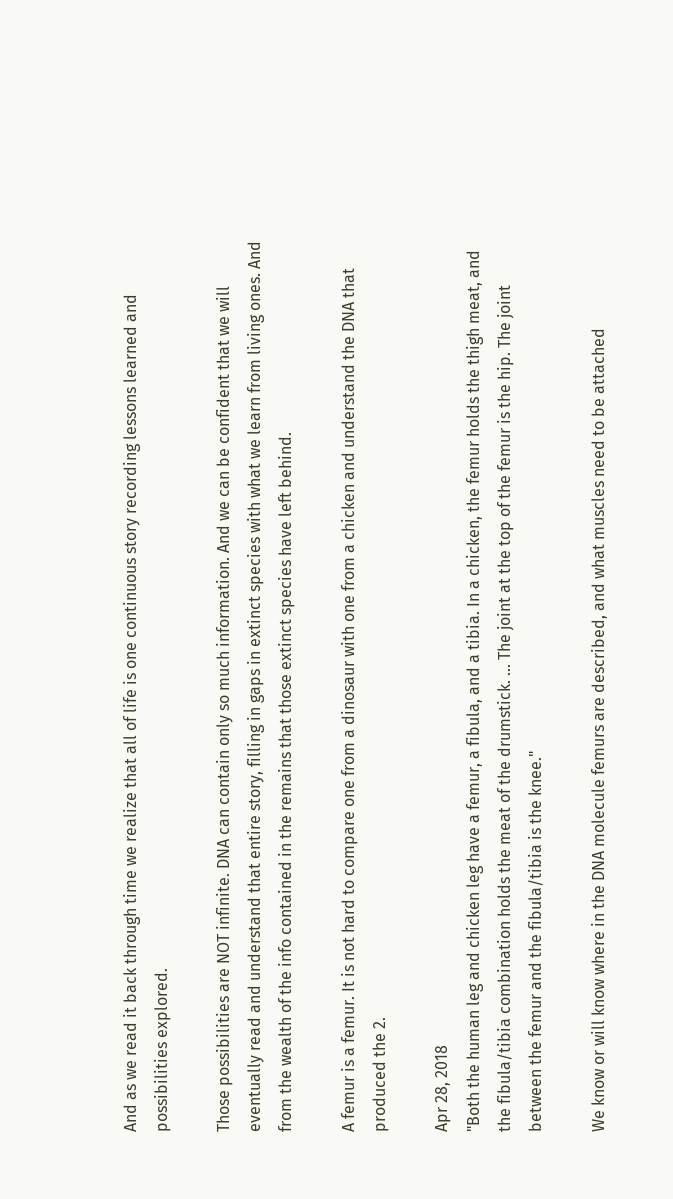And as we read it back through time we realize that all of life is one continuous story recording lessons learned and possibilities explored.

Those possibilities are NOT infinite. DNA can contain only so much information. And we can be confident that we will eventually read and understand that entire story, filling in gaps in extinct species with what we learn from living ones. And from the wealth of the info contained in the remains that those extinct species have left behind.

A femur is a femur. It is not hard to compare one from a dinosaur with one from a chicken and understand the DNA that produced the 2.

Apr 28, 2018
"Both the human leg and chicken leg have a femur, a fibula, and a tibia. In a chicken, the femur holds the thigh meat, and the fibula/tibia combination holds the meat of the drumstick. ... The joint at the top of the femur is the hip. The joint between the femur and the fibula/tibia is the knee."

We know or will know where in the DNA molecule femurs are described, and what muscles need to be attached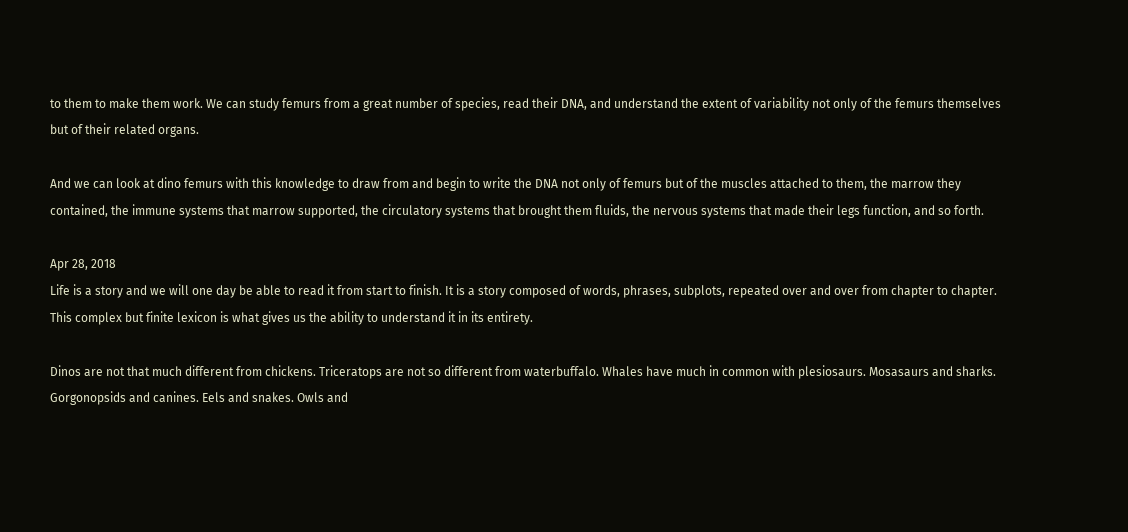to them to make them work. We can study femurs from a great number of species, read their DNA, and understand the extent of variability not only of the femurs themselves but of their related organs.

And we can look at dino femurs with this knowledge to draw from and begin to write the DNA not only of femurs but of the muscles attached to them, the marrow they contained, the immune systems that marrow supported, the circulatory systems that brought them fluids, the nervous systems that made their legs function, and so forth.

Apr 28, 2018
Life is a story and we will one day be able to read it from start to finish. It is a story composed of words, phrases, subplots, repeated over and over from chapter to chapter. This complex but finite lexicon is what gives us the ability to understand it in its entirety.

Dinos are not that much different from chickens. Triceratops are not so different from waterbuffalo. Whales have much in common with plesiosaurs. Mosasaurs and sharks. Gorgonopsids and canines. Eels and snakes. Owls and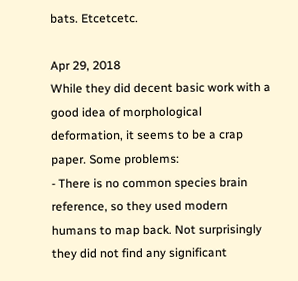bats. Etcetcetc.

Apr 29, 2018
While they did decent basic work with a good idea of morphological deformation, it seems to be a crap paper. Some problems:
- There is no common species brain reference, so they used modern humans to map back. Not surprisingly they did not find any significant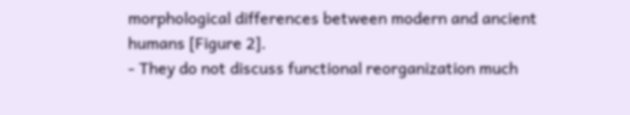morphological differences between modern and ancient humans [Figure 2].
- They do not discuss functional reorganization much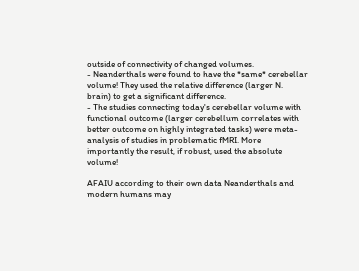outside of connectivity of changed volumes.
- Neanderthals were found to have the *same* cerebellar volume! They used the relative difference (larger N. brain) to get a significant difference.
- The studies connecting today's cerebellar volume with functional outcome (larger cerebellum correlates with better outcome on highly integrated tasks) were meta-analysis of studies in problematic fMRI. More importantly the result, if robust, used the absolute volume!

AFAIU according to their own data Neanderthals and modern humans may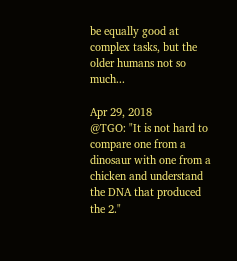be equally good at complex tasks, but the older humans not so much...

Apr 29, 2018
@TGO: "It is not hard to compare one from a dinosaur with one from a chicken and understand the DNA that produced the 2."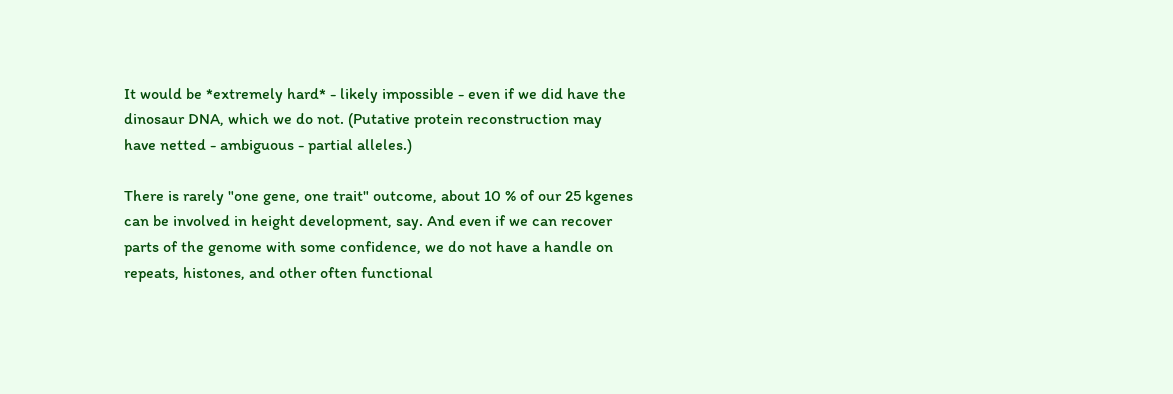It would be *extremely hard* - likely impossible - even if we did have the dinosaur DNA, which we do not. (Putative protein reconstruction may have netted - ambiguous - partial alleles.)

There is rarely "one gene, one trait" outcome, about 10 % of our 25 kgenes can be involved in height development, say. And even if we can recover parts of the genome with some confidence, we do not have a handle on repeats, histones, and other often functional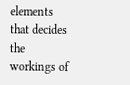elements that decides the workings of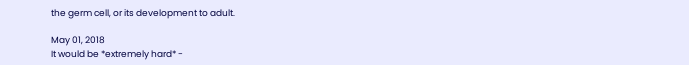the germ cell, or its development to adult.

May 01, 2018
It would be *extremely hard* -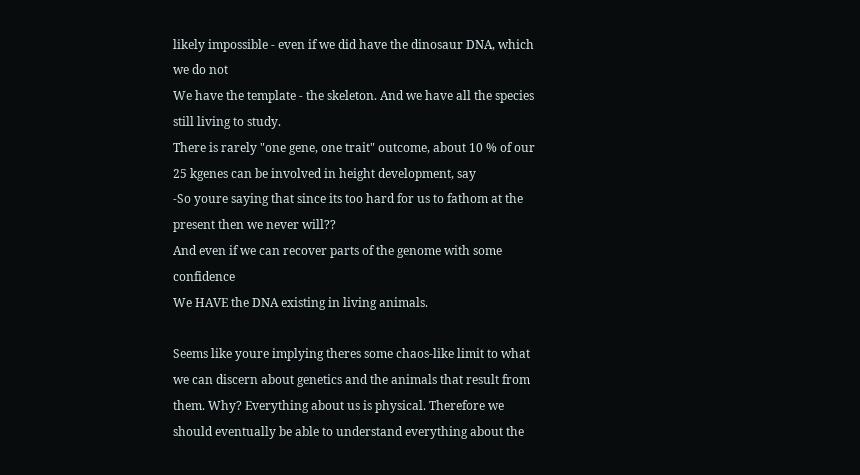likely impossible - even if we did have the dinosaur DNA, which we do not
We have the template - the skeleton. And we have all the species still living to study.
There is rarely "one gene, one trait" outcome, about 10 % of our 25 kgenes can be involved in height development, say
-So youre saying that since its too hard for us to fathom at the present then we never will??
And even if we can recover parts of the genome with some confidence
We HAVE the DNA existing in living animals.

Seems like youre implying theres some chaos-like limit to what we can discern about genetics and the animals that result from them. Why? Everything about us is physical. Therefore we should eventually be able to understand everything about the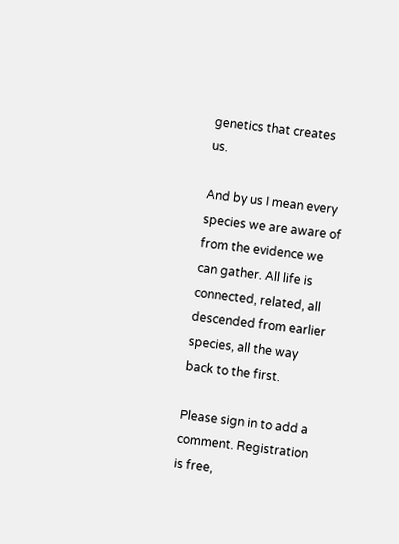genetics that creates us.

And by us I mean every species we are aware of from the evidence we can gather. All life is connected, related, all descended from earlier species, all the way back to the first.

Please sign in to add a comment. Registration is free,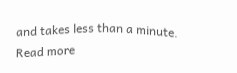and takes less than a minute. Read more